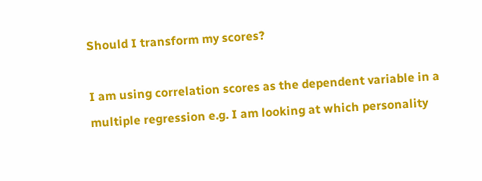Should I transform my scores?

I am using correlation scores as the dependent variable in a multiple regression e.g. I am looking at which personality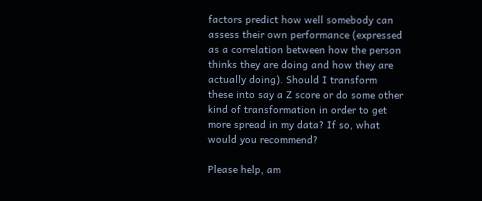factors predict how well somebody can assess their own performance (expressed as a correlation between how the person thinks they are doing and how they are actually doing). Should I transform these into say a Z score or do some other kind of transformation in order to get more spread in my data? If so, what would you recommend?

Please help, am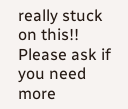really stuck on this!! Please ask if you need more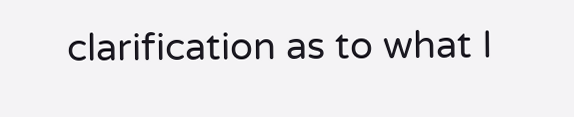clarification as to what I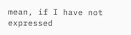mean, if I have not expressed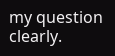my question clearly.